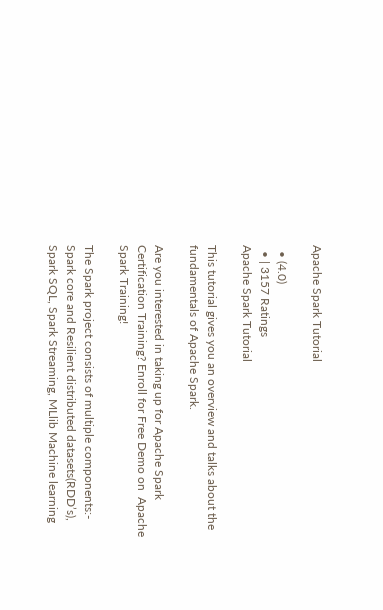Apache Spark Tutorial

  • (4.0)
  • | 3157 Ratings
Apache Spark Tutorial

This tutorial gives you an overview and talks about the fundamentals of Apache Spark.

Are you interested in taking up for Apache Spark Certification Training? Enroll for Free Demo on  Apache Spark Training!

The Spark project consists of multiple components:- Spark core and Resilient distributed datasets(RDD’s), Spark SQL, Spark Streaming, MLlib Machine learning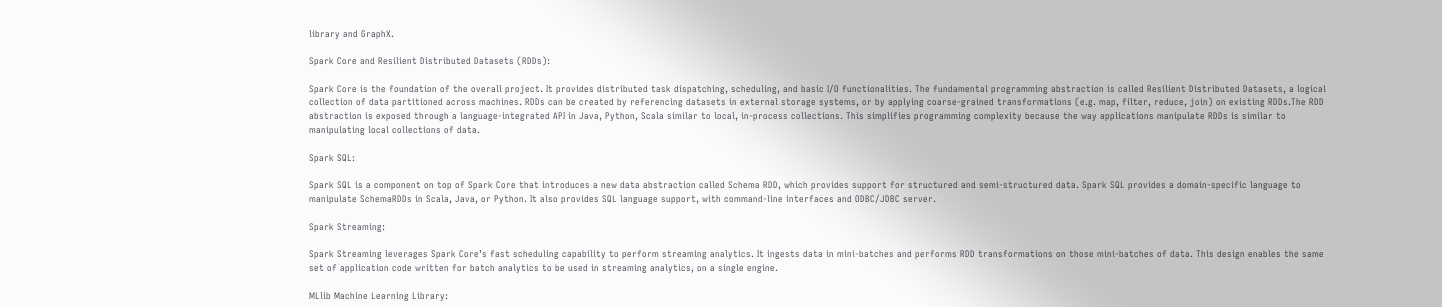library and GraphX.

Spark Core and Resilient Distributed Datasets (RDDs):

Spark Core is the foundation of the overall project. It provides distributed task dispatching, scheduling, and basic I/O functionalities. The fundamental programming abstraction is called Resilient Distributed Datasets, a logical collection of data partitioned across machines. RDDs can be created by referencing datasets in external storage systems, or by applying coarse-grained transformations (e.g. map, filter, reduce, join) on existing RDDs.The RDD abstraction is exposed through a language-integrated API in Java, Python, Scala similar to local, in-process collections. This simplifies programming complexity because the way applications manipulate RDDs is similar to manipulating local collections of data.

Spark SQL:

Spark SQL is a component on top of Spark Core that introduces a new data abstraction called Schema RDD, which provides support for structured and semi-structured data. Spark SQL provides a domain-specific language to manipulate SchemaRDDs in Scala, Java, or Python. It also provides SQL language support, with command-line interfaces and ODBC/JDBC server.

Spark Streaming:

Spark Streaming leverages Spark Core’s fast scheduling capability to perform streaming analytics. It ingests data in mini-batches and performs RDD transformations on those mini-batches of data. This design enables the same set of application code written for batch analytics to be used in streaming analytics, on a single engine.

MLlib Machine Learning Library: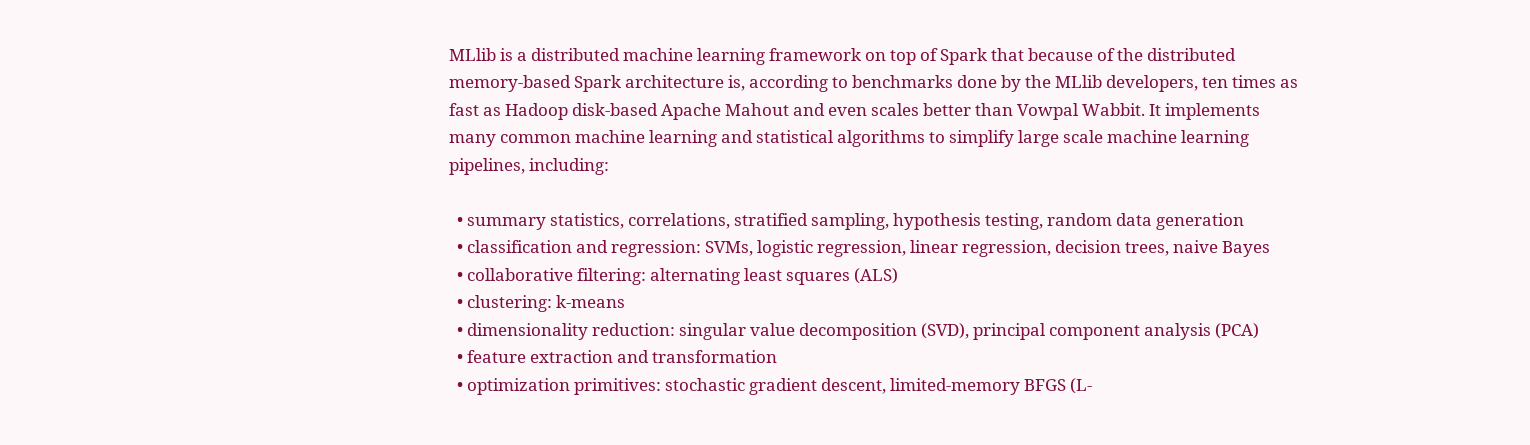MLlib is a distributed machine learning framework on top of Spark that because of the distributed memory-based Spark architecture is, according to benchmarks done by the MLlib developers, ten times as fast as Hadoop disk-based Apache Mahout and even scales better than Vowpal Wabbit. It implements many common machine learning and statistical algorithms to simplify large scale machine learning pipelines, including:

  • summary statistics, correlations, stratified sampling, hypothesis testing, random data generation
  • classification and regression: SVMs, logistic regression, linear regression, decision trees, naive Bayes
  • collaborative filtering: alternating least squares (ALS)
  • clustering: k-means
  • dimensionality reduction: singular value decomposition (SVD), principal component analysis (PCA)
  • feature extraction and transformation
  • optimization primitives: stochastic gradient descent, limited-memory BFGS (L-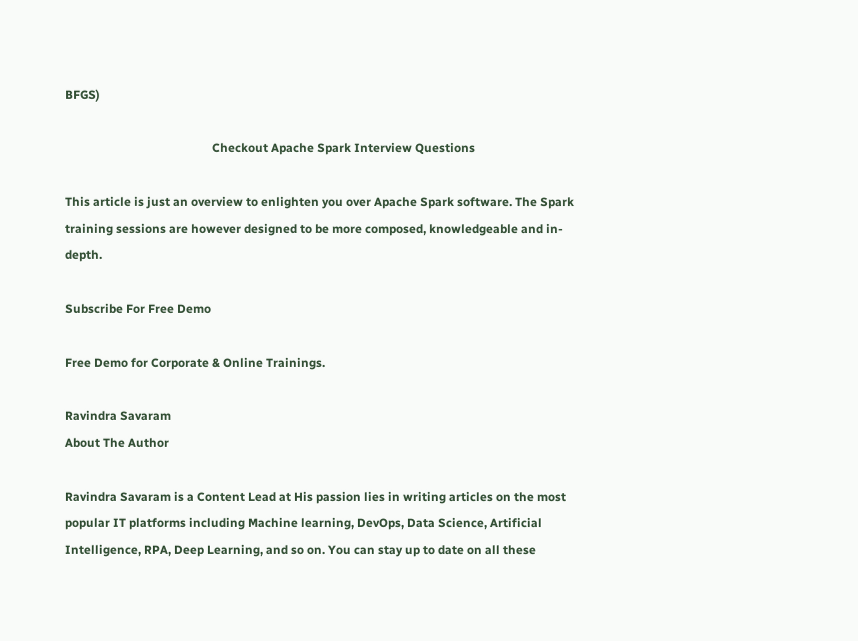BFGS)

                                                 Checkout Apache Spark Interview Questions

This article is just an overview to enlighten you over Apache Spark software. The Spark training sessions are however designed to be more composed, knowledgeable and in-depth.

Subscribe For Free Demo

Free Demo for Corporate & Online Trainings.

Ravindra Savaram
About The Author

Ravindra Savaram is a Content Lead at His passion lies in writing articles on the most popular IT platforms including Machine learning, DevOps, Data Science, Artificial Intelligence, RPA, Deep Learning, and so on. You can stay up to date on all these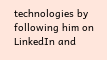technologies by following him on LinkedIn and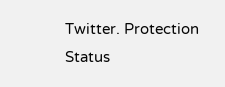Twitter. Protection Status